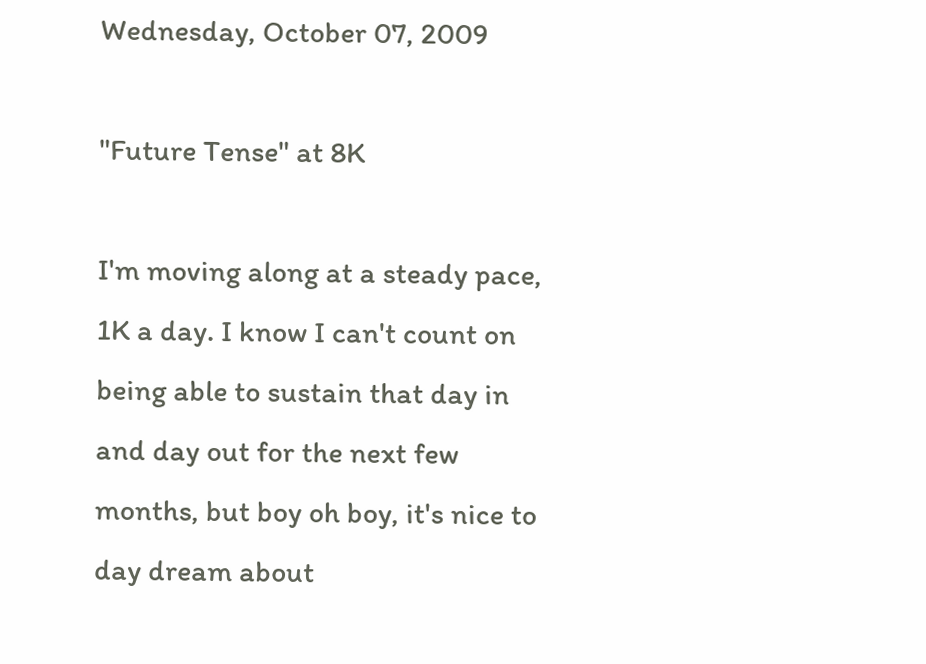Wednesday, October 07, 2009

"Future Tense" at 8K

I'm moving along at a steady pace, 1K a day. I know I can't count on being able to sustain that day in and day out for the next few months, but boy oh boy, it's nice to day dream about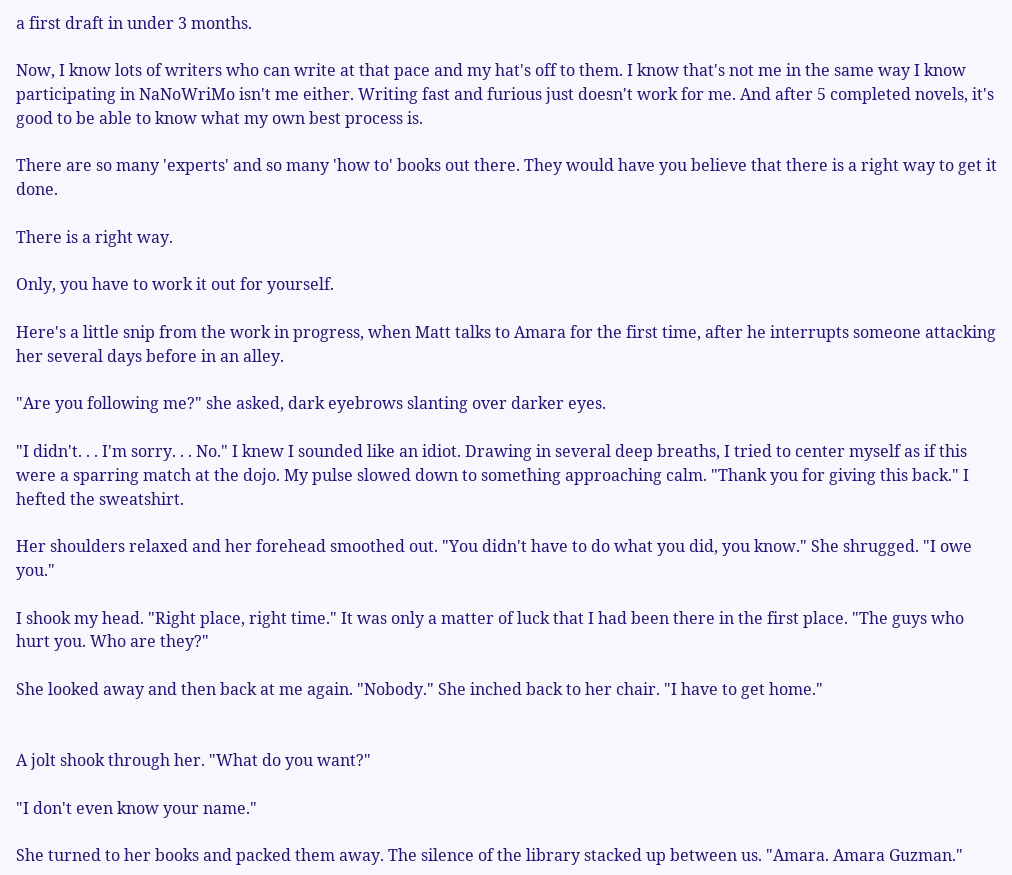a first draft in under 3 months.

Now, I know lots of writers who can write at that pace and my hat's off to them. I know that's not me in the same way I know participating in NaNoWriMo isn't me either. Writing fast and furious just doesn't work for me. And after 5 completed novels, it's good to be able to know what my own best process is.

There are so many 'experts' and so many 'how to' books out there. They would have you believe that there is a right way to get it done.

There is a right way.

Only, you have to work it out for yourself.

Here's a little snip from the work in progress, when Matt talks to Amara for the first time, after he interrupts someone attacking her several days before in an alley.

"Are you following me?" she asked, dark eyebrows slanting over darker eyes.

"I didn't. . . I'm sorry. . . No." I knew I sounded like an idiot. Drawing in several deep breaths, I tried to center myself as if this were a sparring match at the dojo. My pulse slowed down to something approaching calm. "Thank you for giving this back." I hefted the sweatshirt.

Her shoulders relaxed and her forehead smoothed out. "You didn't have to do what you did, you know." She shrugged. "I owe you."

I shook my head. "Right place, right time." It was only a matter of luck that I had been there in the first place. "The guys who hurt you. Who are they?"

She looked away and then back at me again. "Nobody." She inched back to her chair. "I have to get home."


A jolt shook through her. "What do you want?"

"I don't even know your name."

She turned to her books and packed them away. The silence of the library stacked up between us. "Amara. Amara Guzman."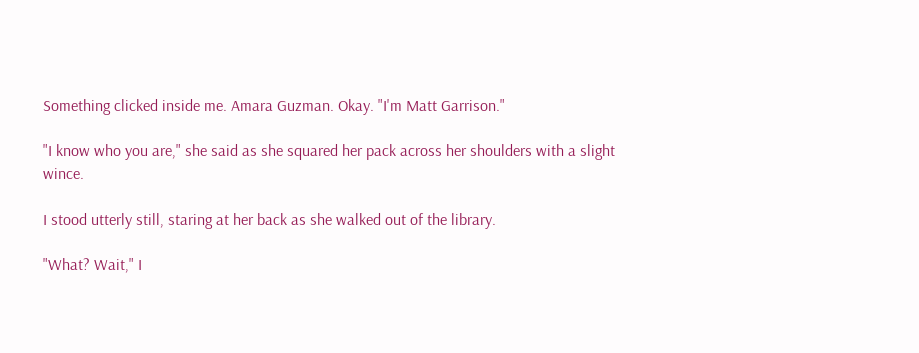Something clicked inside me. Amara Guzman. Okay. "I'm Matt Garrison."

"I know who you are," she said as she squared her pack across her shoulders with a slight wince.

I stood utterly still, staring at her back as she walked out of the library.

"What? Wait," I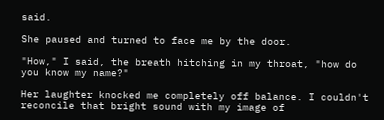said.

She paused and turned to face me by the door.

"How," I said, the breath hitching in my throat, "how do you know my name?"

Her laughter knocked me completely off balance. I couldn't reconcile that bright sound with my image of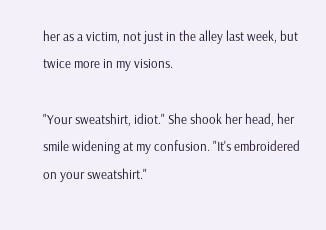her as a victim, not just in the alley last week, but twice more in my visions.

"Your sweatshirt, idiot." She shook her head, her smile widening at my confusion. "It's embroidered on your sweatshirt."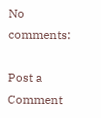No comments:

Post a Comment